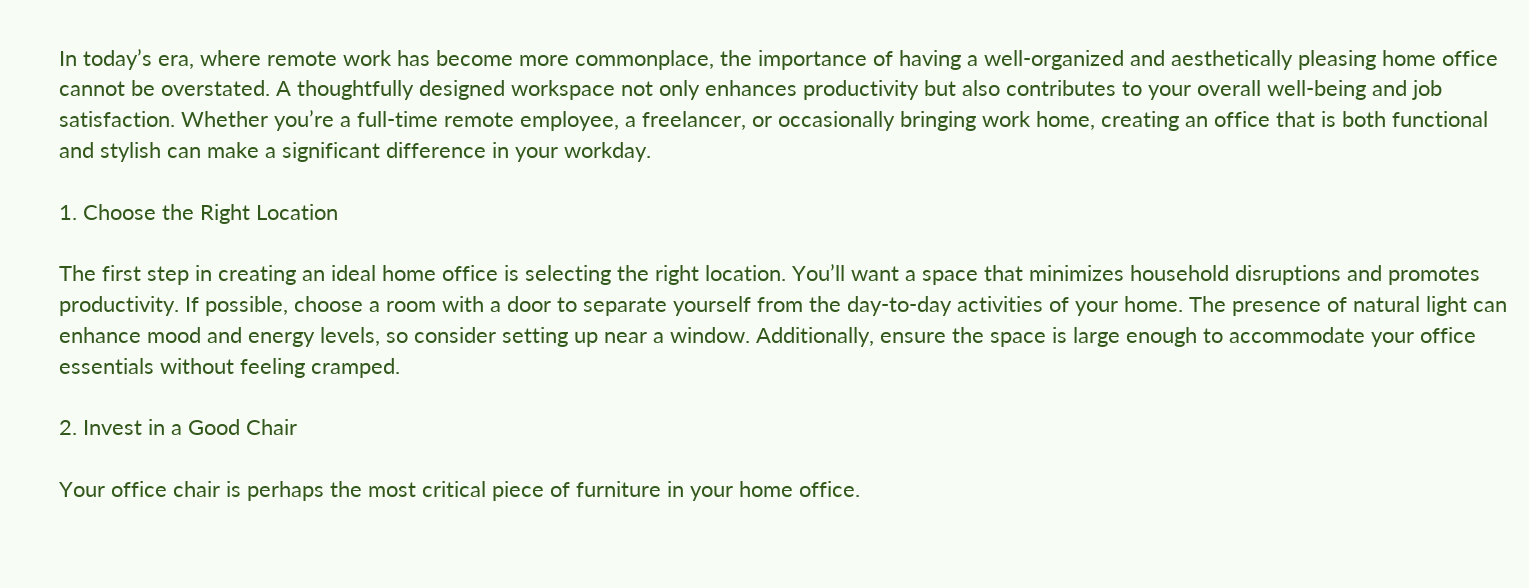In today’s era, where remote work has become more commonplace, the importance of having a well-organized and aesthetically pleasing home office cannot be overstated. A thoughtfully designed workspace not only enhances productivity but also contributes to your overall well-being and job satisfaction. Whether you’re a full-time remote employee, a freelancer, or occasionally bringing work home, creating an office that is both functional and stylish can make a significant difference in your workday.

1. Choose the Right Location

The first step in creating an ideal home office is selecting the right location. You’ll want a space that minimizes household disruptions and promotes productivity. If possible, choose a room with a door to separate yourself from the day-to-day activities of your home. The presence of natural light can enhance mood and energy levels, so consider setting up near a window. Additionally, ensure the space is large enough to accommodate your office essentials without feeling cramped.

2. Invest in a Good Chair

Your office chair is perhaps the most critical piece of furniture in your home office.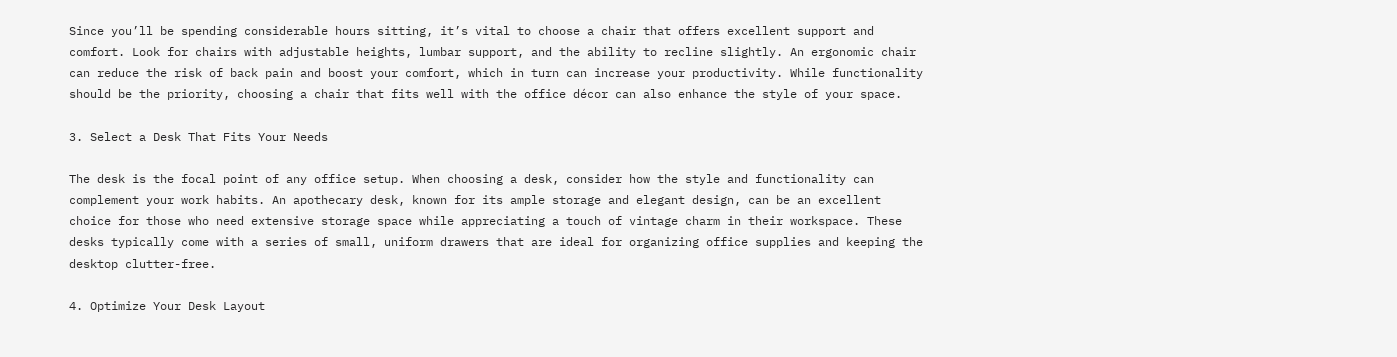Since you’ll be spending considerable hours sitting, it’s vital to choose a chair that offers excellent support and comfort. Look for chairs with adjustable heights, lumbar support, and the ability to recline slightly. An ergonomic chair can reduce the risk of back pain and boost your comfort, which in turn can increase your productivity. While functionality should be the priority, choosing a chair that fits well with the office décor can also enhance the style of your space.

3. Select a Desk That Fits Your Needs

The desk is the focal point of any office setup. When choosing a desk, consider how the style and functionality can complement your work habits. An apothecary desk, known for its ample storage and elegant design, can be an excellent choice for those who need extensive storage space while appreciating a touch of vintage charm in their workspace. These desks typically come with a series of small, uniform drawers that are ideal for organizing office supplies and keeping the desktop clutter-free.

4. Optimize Your Desk Layout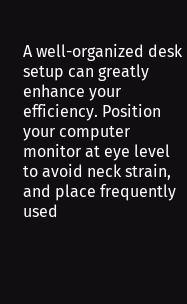A well-organized desk setup can greatly enhance your efficiency. Position your computer monitor at eye level to avoid neck strain, and place frequently used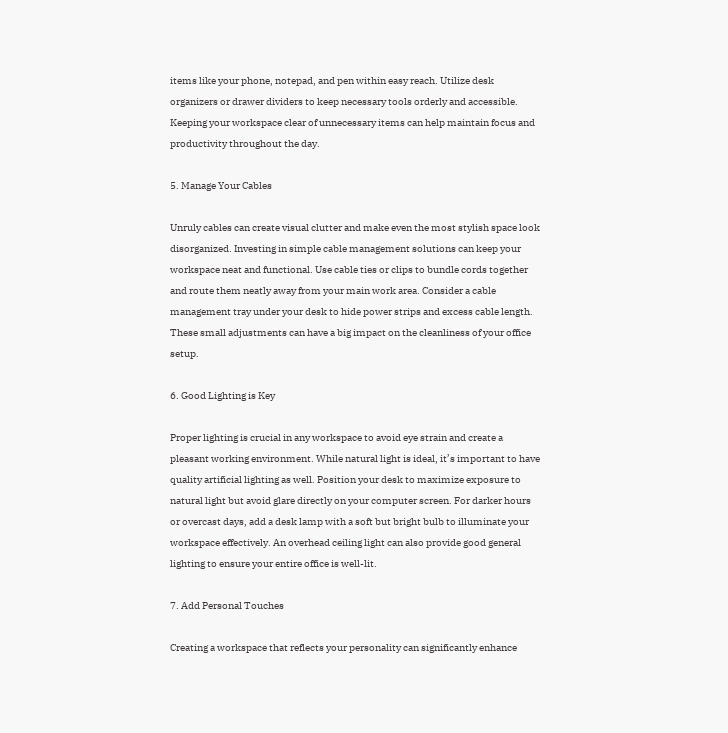items like your phone, notepad, and pen within easy reach. Utilize desk organizers or drawer dividers to keep necessary tools orderly and accessible. Keeping your workspace clear of unnecessary items can help maintain focus and productivity throughout the day.

5. Manage Your Cables

Unruly cables can create visual clutter and make even the most stylish space look disorganized. Investing in simple cable management solutions can keep your workspace neat and functional. Use cable ties or clips to bundle cords together and route them neatly away from your main work area. Consider a cable management tray under your desk to hide power strips and excess cable length. These small adjustments can have a big impact on the cleanliness of your office setup.

6. Good Lighting is Key

Proper lighting is crucial in any workspace to avoid eye strain and create a pleasant working environment. While natural light is ideal, it’s important to have quality artificial lighting as well. Position your desk to maximize exposure to natural light but avoid glare directly on your computer screen. For darker hours or overcast days, add a desk lamp with a soft but bright bulb to illuminate your workspace effectively. An overhead ceiling light can also provide good general lighting to ensure your entire office is well-lit.

7. Add Personal Touches

Creating a workspace that reflects your personality can significantly enhance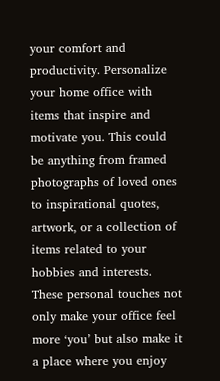your comfort and productivity. Personalize your home office with items that inspire and motivate you. This could be anything from framed photographs of loved ones to inspirational quotes, artwork, or a collection of items related to your hobbies and interests. These personal touches not only make your office feel more ‘you’ but also make it a place where you enjoy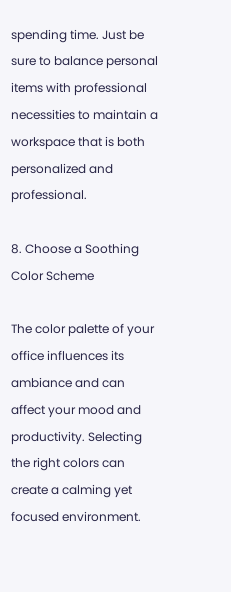spending time. Just be sure to balance personal items with professional necessities to maintain a workspace that is both personalized and professional.

8. Choose a Soothing Color Scheme

The color palette of your office influences its ambiance and can affect your mood and productivity. Selecting the right colors can create a calming yet focused environment.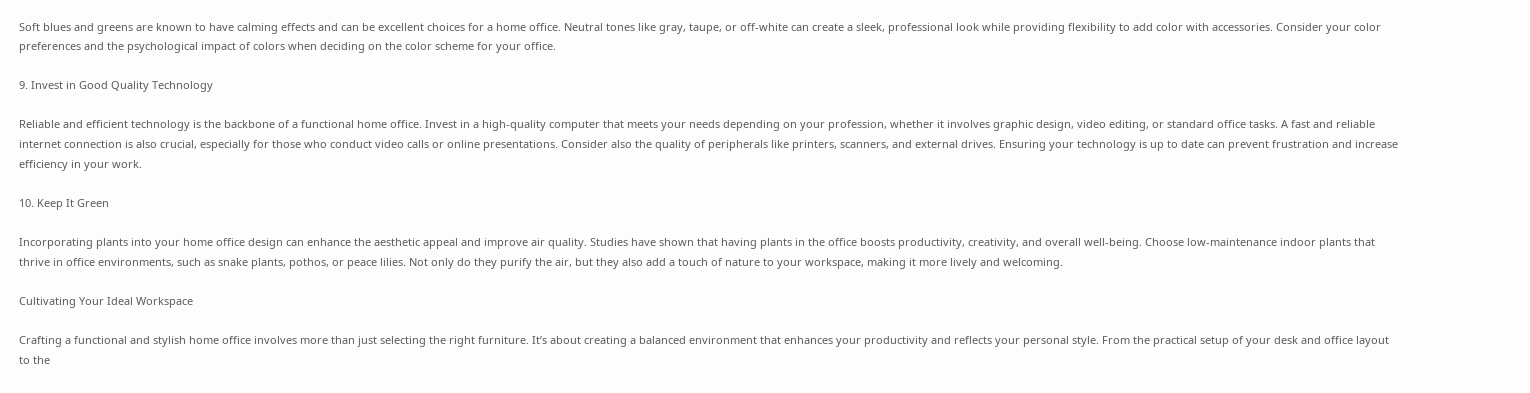Soft blues and greens are known to have calming effects and can be excellent choices for a home office. Neutral tones like gray, taupe, or off-white can create a sleek, professional look while providing flexibility to add color with accessories. Consider your color preferences and the psychological impact of colors when deciding on the color scheme for your office.

9. Invest in Good Quality Technology

Reliable and efficient technology is the backbone of a functional home office. Invest in a high-quality computer that meets your needs depending on your profession, whether it involves graphic design, video editing, or standard office tasks. A fast and reliable internet connection is also crucial, especially for those who conduct video calls or online presentations. Consider also the quality of peripherals like printers, scanners, and external drives. Ensuring your technology is up to date can prevent frustration and increase efficiency in your work.

10. Keep It Green

Incorporating plants into your home office design can enhance the aesthetic appeal and improve air quality. Studies have shown that having plants in the office boosts productivity, creativity, and overall well-being. Choose low-maintenance indoor plants that thrive in office environments, such as snake plants, pothos, or peace lilies. Not only do they purify the air, but they also add a touch of nature to your workspace, making it more lively and welcoming.

Cultivating Your Ideal Workspace

Crafting a functional and stylish home office involves more than just selecting the right furniture. It’s about creating a balanced environment that enhances your productivity and reflects your personal style. From the practical setup of your desk and office layout to the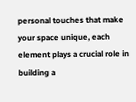personal touches that make your space unique, each element plays a crucial role in building a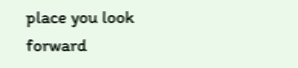place you look forward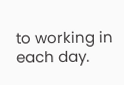to working in each day.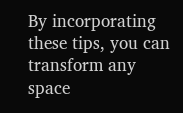By incorporating these tips, you can transform any space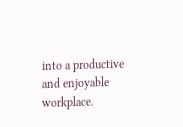into a productive and enjoyable workplace.